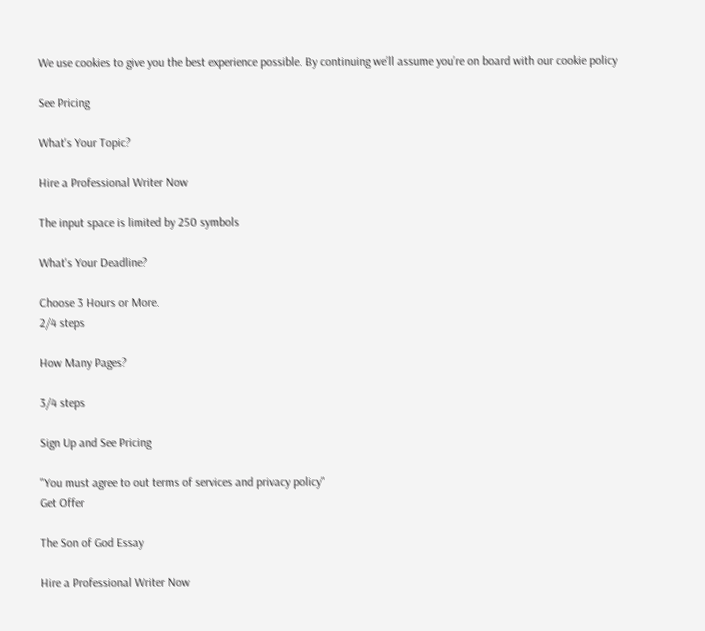We use cookies to give you the best experience possible. By continuing we’ll assume you’re on board with our cookie policy

See Pricing

What's Your Topic?

Hire a Professional Writer Now

The input space is limited by 250 symbols

What's Your Deadline?

Choose 3 Hours or More.
2/4 steps

How Many Pages?

3/4 steps

Sign Up and See Pricing

"You must agree to out terms of services and privacy policy"
Get Offer

The Son of God Essay

Hire a Professional Writer Now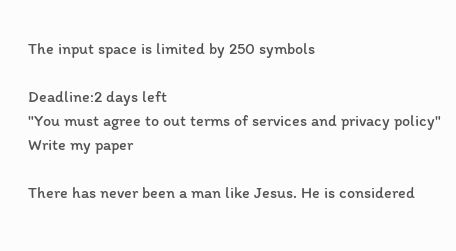The input space is limited by 250 symbols

Deadline:2 days left
"You must agree to out terms of services and privacy policy"
Write my paper

There has never been a man like Jesus. He is considered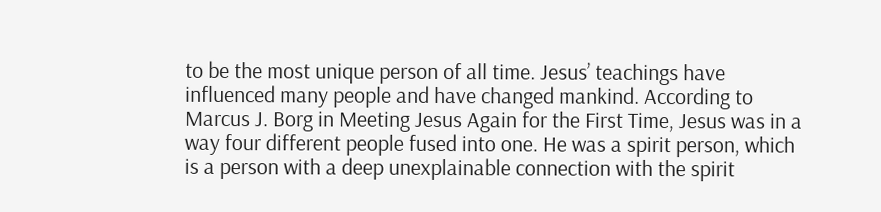to be the most unique person of all time. Jesus’ teachings have influenced many people and have changed mankind. According to Marcus J. Borg in Meeting Jesus Again for the First Time, Jesus was in a way four different people fused into one. He was a spirit person, which is a person with a deep unexplainable connection with the spirit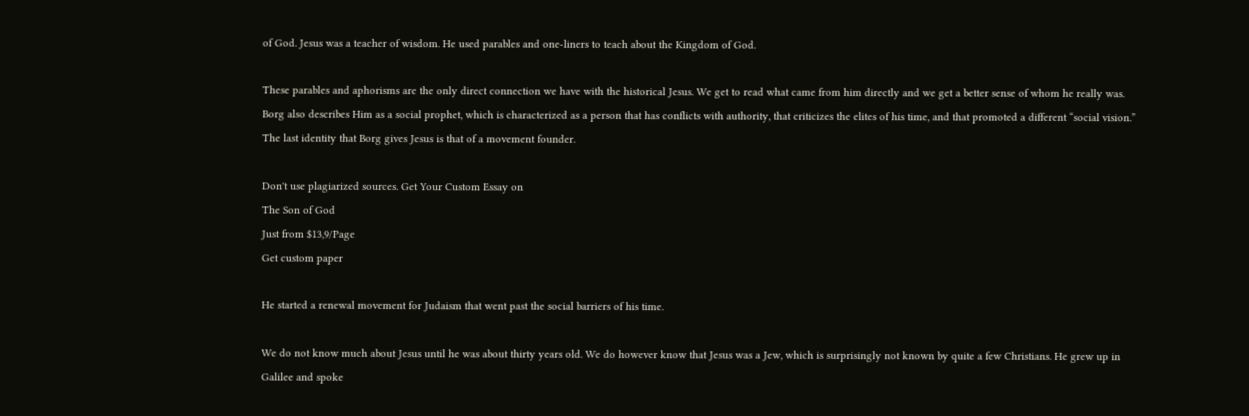of God. Jesus was a teacher of wisdom. He used parables and one-liners to teach about the Kingdom of God.

These parables and aphorisms are the only direct connection we have with the historical Jesus. We get to read what came from him directly and we get a better sense of whom he really was. Borg also describes Him as a social prophet, which is characterized as a person that has conflicts with authority, that criticizes the elites of his time, and that promoted a different “social vision.” The last identity that Borg gives Jesus is that of a movement founder.

Don't use plagiarized sources. Get Your Custom Essay on
The Son of God
Just from $13,9/Page
Get custom paper

He started a renewal movement for Judaism that went past the social barriers of his time.

We do not know much about Jesus until he was about thirty years old. We do however know that Jesus was a Jew, which is surprisingly not known by quite a few Christians. He grew up in Galilee and spoke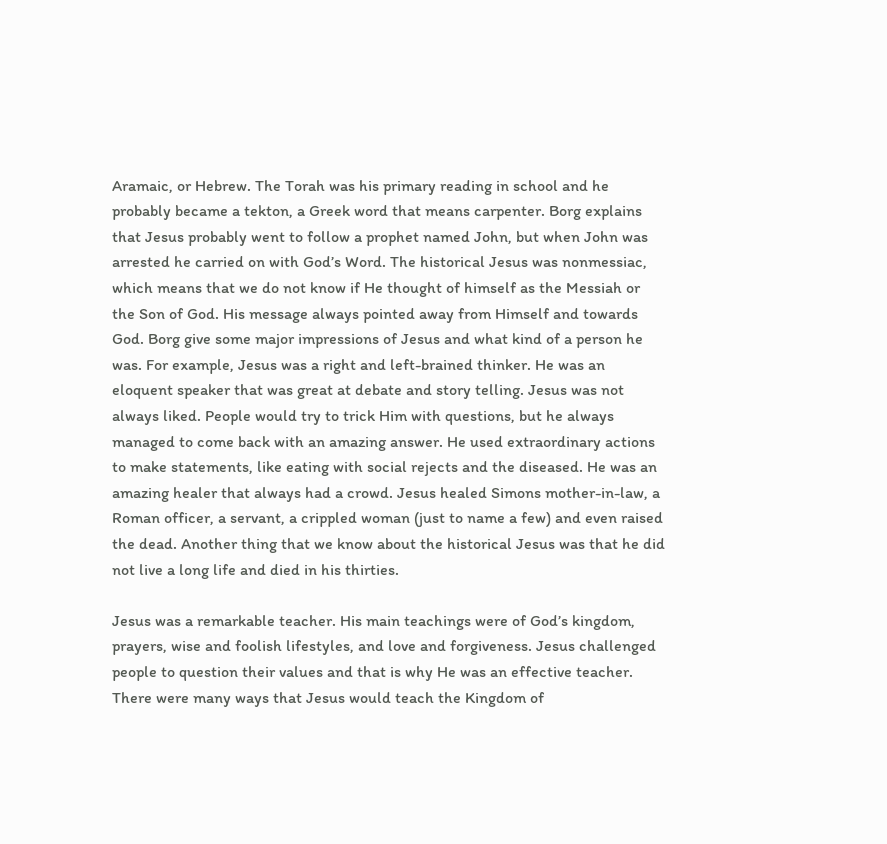Aramaic, or Hebrew. The Torah was his primary reading in school and he probably became a tekton, a Greek word that means carpenter. Borg explains that Jesus probably went to follow a prophet named John, but when John was arrested he carried on with God’s Word. The historical Jesus was nonmessiac, which means that we do not know if He thought of himself as the Messiah or the Son of God. His message always pointed away from Himself and towards God. Borg give some major impressions of Jesus and what kind of a person he was. For example, Jesus was a right and left-brained thinker. He was an eloquent speaker that was great at debate and story telling. Jesus was not always liked. People would try to trick Him with questions, but he always managed to come back with an amazing answer. He used extraordinary actions to make statements, like eating with social rejects and the diseased. He was an amazing healer that always had a crowd. Jesus healed Simons mother-in-law, a Roman officer, a servant, a crippled woman (just to name a few) and even raised the dead. Another thing that we know about the historical Jesus was that he did not live a long life and died in his thirties.

Jesus was a remarkable teacher. His main teachings were of God’s kingdom, prayers, wise and foolish lifestyles, and love and forgiveness. Jesus challenged people to question their values and that is why He was an effective teacher. There were many ways that Jesus would teach the Kingdom of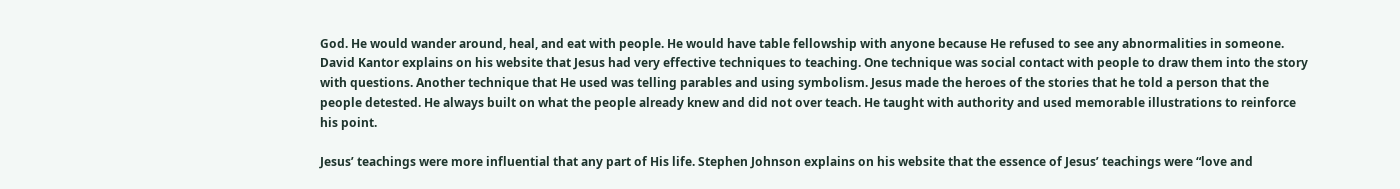God. He would wander around, heal, and eat with people. He would have table fellowship with anyone because He refused to see any abnormalities in someone. David Kantor explains on his website that Jesus had very effective techniques to teaching. One technique was social contact with people to draw them into the story with questions. Another technique that He used was telling parables and using symbolism. Jesus made the heroes of the stories that he told a person that the people detested. He always built on what the people already knew and did not over teach. He taught with authority and used memorable illustrations to reinforce his point.

Jesus’ teachings were more influential that any part of His life. Stephen Johnson explains on his website that the essence of Jesus’ teachings were “love and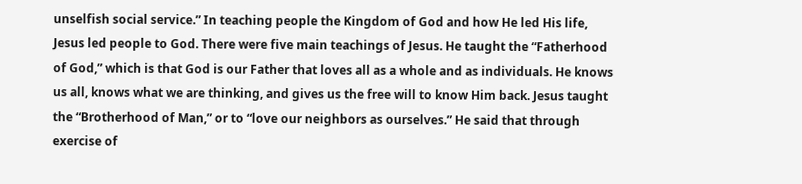unselfish social service.” In teaching people the Kingdom of God and how He led His life, Jesus led people to God. There were five main teachings of Jesus. He taught the “Fatherhood of God,” which is that God is our Father that loves all as a whole and as individuals. He knows us all, knows what we are thinking, and gives us the free will to know Him back. Jesus taught the “Brotherhood of Man,” or to “love our neighbors as ourselves.” He said that through exercise of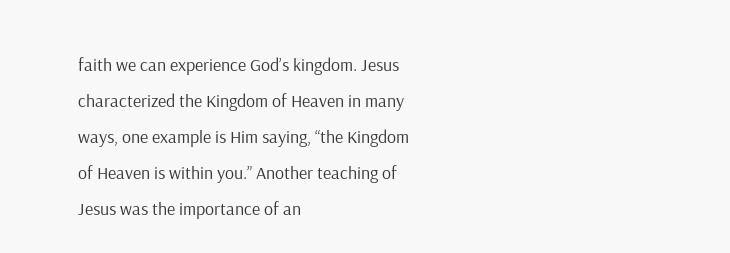faith we can experience God’s kingdom. Jesus characterized the Kingdom of Heaven in many ways, one example is Him saying, “the Kingdom of Heaven is within you.” Another teaching of Jesus was the importance of an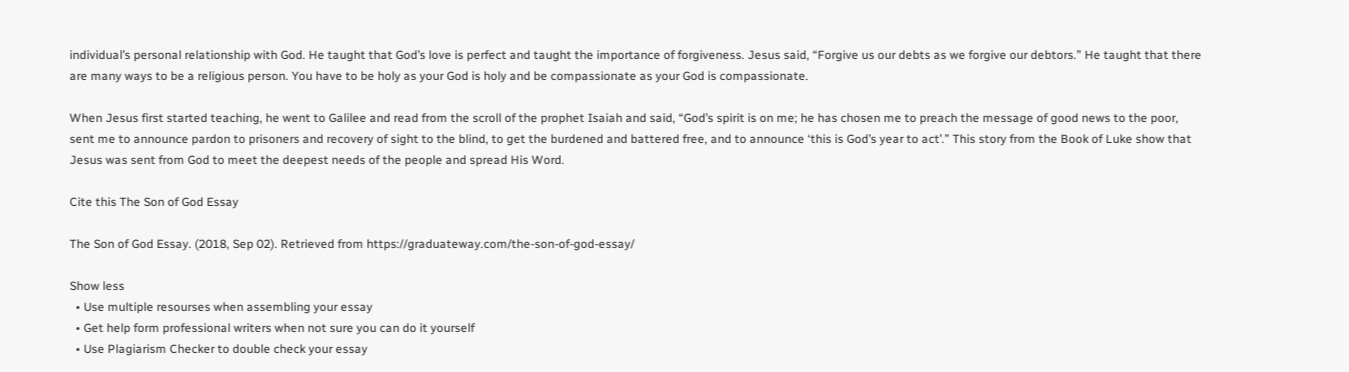individual’s personal relationship with God. He taught that God’s love is perfect and taught the importance of forgiveness. Jesus said, “Forgive us our debts as we forgive our debtors.” He taught that there are many ways to be a religious person. You have to be holy as your God is holy and be compassionate as your God is compassionate.

When Jesus first started teaching, he went to Galilee and read from the scroll of the prophet Isaiah and said, “God’s spirit is on me; he has chosen me to preach the message of good news to the poor, sent me to announce pardon to prisoners and recovery of sight to the blind, to get the burdened and battered free, and to announce ‘this is God’s year to act’.” This story from the Book of Luke show that Jesus was sent from God to meet the deepest needs of the people and spread His Word.

Cite this The Son of God Essay

The Son of God Essay. (2018, Sep 02). Retrieved from https://graduateway.com/the-son-of-god-essay/

Show less
  • Use multiple resourses when assembling your essay
  • Get help form professional writers when not sure you can do it yourself
  • Use Plagiarism Checker to double check your essay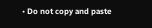• Do not copy and paste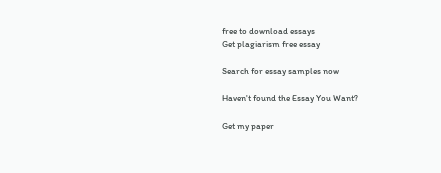free to download essays
Get plagiarism free essay

Search for essay samples now

Haven't found the Essay You Want?

Get my paper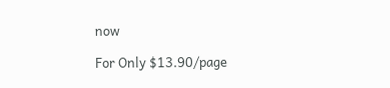now

For Only $13.90/page